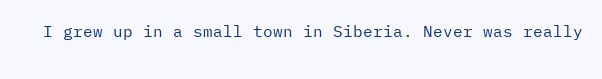I grew up in a small town in Siberia. Never was really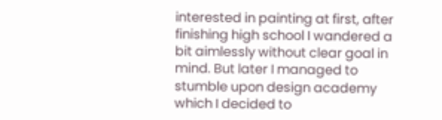interested in painting at first, after finishing high school I wandered a bit aimlessly without clear goal in mind. But later I managed to stumble upon design academy which I decided to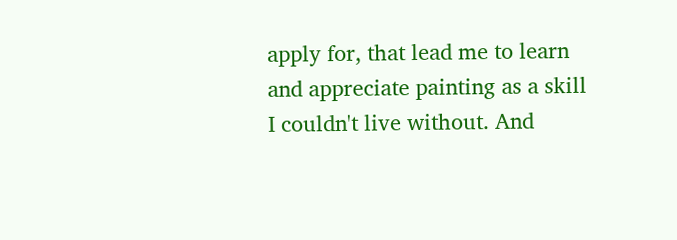apply for, that lead me to learn and appreciate painting as a skill I couldn't live without. And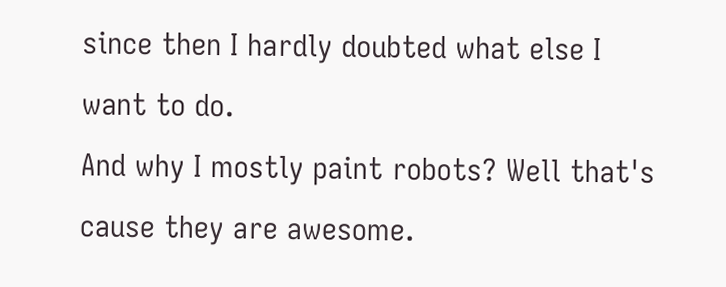since then I hardly doubted what else I want to do.
And why I mostly paint robots? Well that's cause they are awesome.